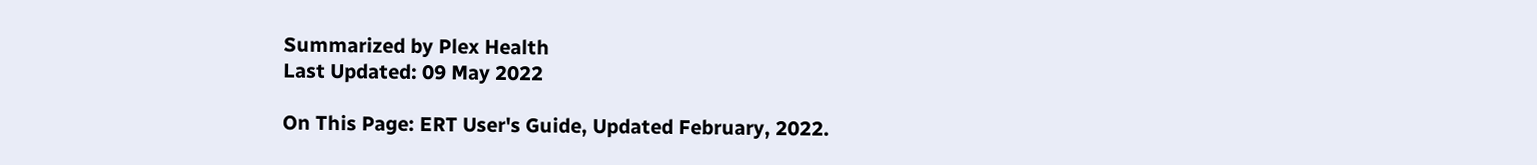Summarized by Plex Health
Last Updated: 09 May 2022

On This Page: ERT User's Guide, Updated February, 2022.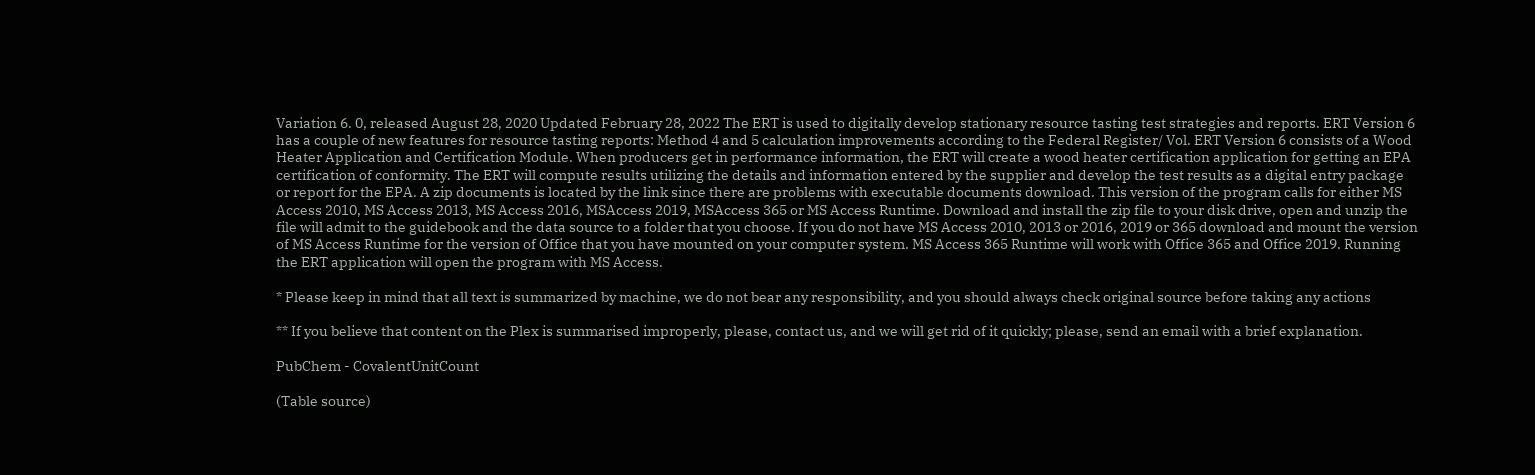Variation 6. 0, released August 28, 2020 Updated February 28, 2022 The ERT is used to digitally develop stationary resource tasting test strategies and reports. ERT Version 6 has a couple of new features for resource tasting reports: Method 4 and 5 calculation improvements according to the Federal Register/ Vol. ERT Version 6 consists of a Wood Heater Application and Certification Module. When producers get in performance information, the ERT will create a wood heater certification application for getting an EPA certification of conformity. The ERT will compute results utilizing the details and information entered by the supplier and develop the test results as a digital entry package or report for the EPA. A zip documents is located by the link since there are problems with executable documents download. This version of the program calls for either MS Access 2010, MS Access 2013, MS Access 2016, MSAccess 2019, MSAccess 365 or MS Access Runtime. Download and install the zip file to your disk drive, open and unzip the file will admit to the guidebook and the data source to a folder that you choose. If you do not have MS Access 2010, 2013 or 2016, 2019 or 365 download and mount the version of MS Access Runtime for the version of Office that you have mounted on your computer system. MS Access 365 Runtime will work with Office 365 and Office 2019. Running the ERT application will open the program with MS Access.

* Please keep in mind that all text is summarized by machine, we do not bear any responsibility, and you should always check original source before taking any actions

** If you believe that content on the Plex is summarised improperly, please, contact us, and we will get rid of it quickly; please, send an email with a brief explanation.

PubChem - CovalentUnitCount

(Table source)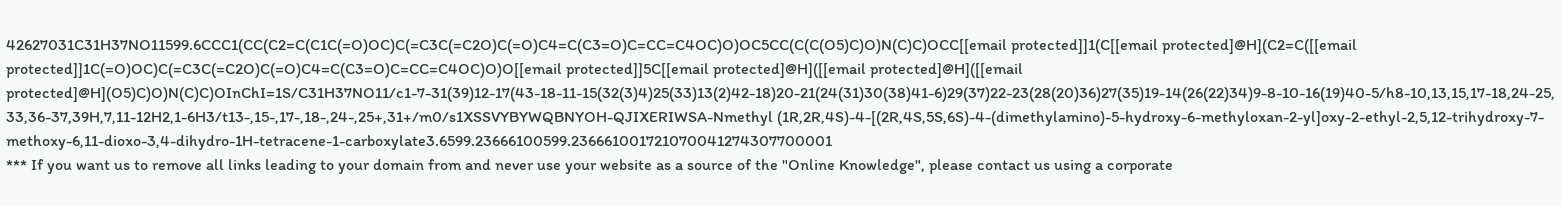42627031C31H37NO11599.6CCC1(CC(C2=C(C1C(=O)OC)C(=C3C(=C2O)C(=O)C4=C(C3=O)C=CC=C4OC)O)OC5CC(C(C(O5)C)O)N(C)C)OCC[[email protected]]1(C[[email protected]@H](C2=C([[email protected]]1C(=O)OC)C(=C3C(=C2O)C(=O)C4=C(C3=O)C=CC=C4OC)O)O[[email protected]]5C[[email protected]@H]([[email protected]@H]([[email protected]@H](O5)C)O)N(C)C)OInChI=1S/C31H37NO11/c1-7-31(39)12-17(43-18-11-15(32(3)4)25(33)13(2)42-18)20-21(24(31)30(38)41-6)29(37)22-23(28(20)36)27(35)19-14(26(22)34)9-8-10-16(19)40-5/h8-10,13,15,17-18,24-25,33,36-37,39H,7,11-12H2,1-6H3/t13-,15-,17-,18-,24-,25+,31+/m0/s1XSSVYBYWQBNYOH-QJIXERIWSA-Nmethyl (1R,2R,4S)-4-[(2R,4S,5S,6S)-4-(dimethylamino)-5-hydroxy-6-methyloxan-2-yl]oxy-2-ethyl-2,5,12-trihydroxy-7-methoxy-6,11-dioxo-3,4-dihydro-1H-tetracene-1-carboxylate3.6599.23666100599.236661001721070041274307700001
*** If you want us to remove all links leading to your domain from and never use your website as a source of the "Online Knowledge", please contact us using a corporate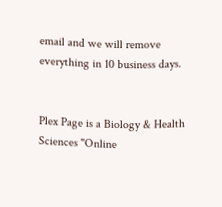email and we will remove everything in 10 business days.


Plex Page is a Biology & Health Sciences "Online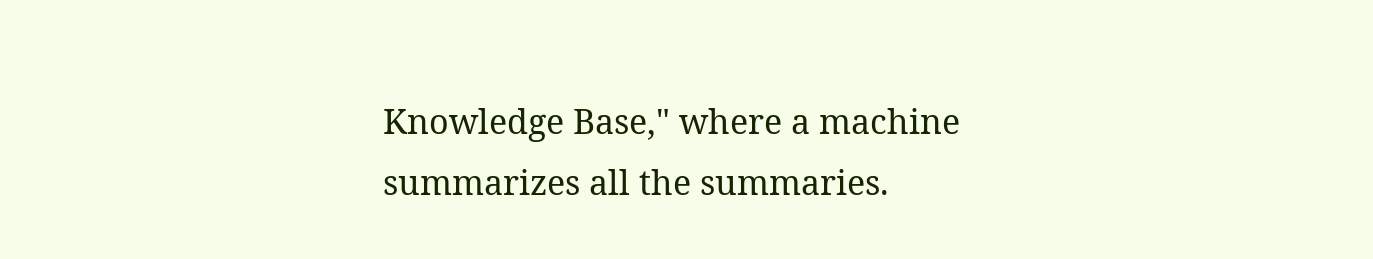Knowledge Base," where a machine summarizes all the summaries.